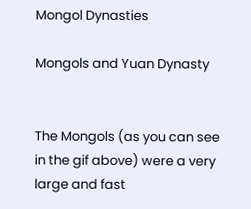Mongol Dynasties

Mongols and Yuan Dynasty


The Mongols (as you can see in the gif above) were a very large and fast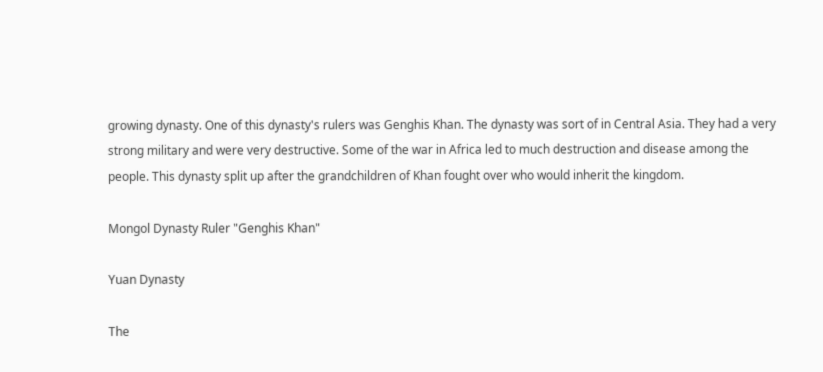growing dynasty. One of this dynasty's rulers was Genghis Khan. The dynasty was sort of in Central Asia. They had a very strong military and were very destructive. Some of the war in Africa led to much destruction and disease among the people. This dynasty split up after the grandchildren of Khan fought over who would inherit the kingdom.

Mongol Dynasty Ruler "Genghis Khan"

Yuan Dynasty

The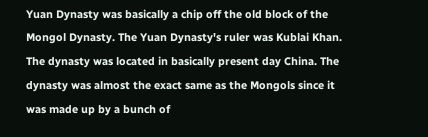Yuan Dynasty was basically a chip off the old block of the Mongol Dynasty. The Yuan Dynasty's ruler was Kublai Khan. The dynasty was located in basically present day China. The dynasty was almost the exact same as the Mongols since it was made up by a bunch of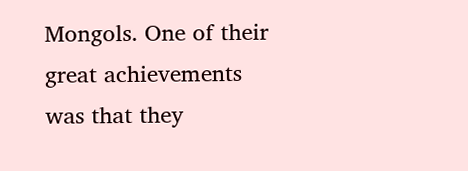Mongols. One of their great achievements was that they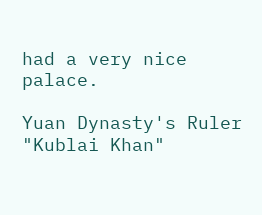had a very nice palace.

Yuan Dynasty's Ruler "Kublai Khan"